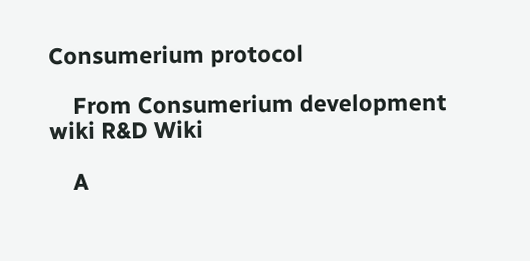Consumerium protocol

    From Consumerium development wiki R&D Wiki

    A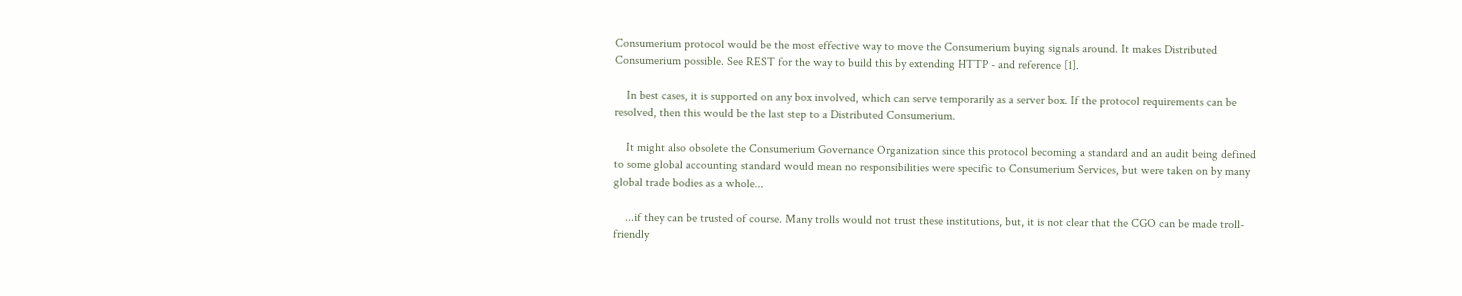Consumerium protocol would be the most effective way to move the Consumerium buying signals around. It makes Distributed Consumerium possible. See REST for the way to build this by extending HTTP - and reference [1].

    In best cases, it is supported on any box involved, which can serve temporarily as a server box. If the protocol requirements can be resolved, then this would be the last step to a Distributed Consumerium.

    It might also obsolete the Consumerium Governance Organization since this protocol becoming a standard and an audit being defined to some global accounting standard would mean no responsibilities were specific to Consumerium Services, but were taken on by many global trade bodies as a whole...

    ...if they can be trusted of course. Many trolls would not trust these institutions, but, it is not clear that the CGO can be made troll-friendly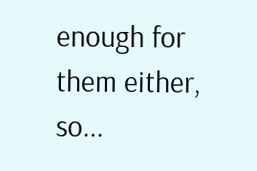enough for them either, so...